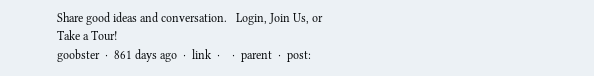Share good ideas and conversation.   Login, Join Us, or Take a Tour!
goobster  ·  861 days ago  ·  link  ·    ·  parent  ·  post: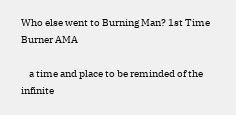Who else went to Burning Man? 1st Time Burner AMA

    a time and place to be reminded of the infinite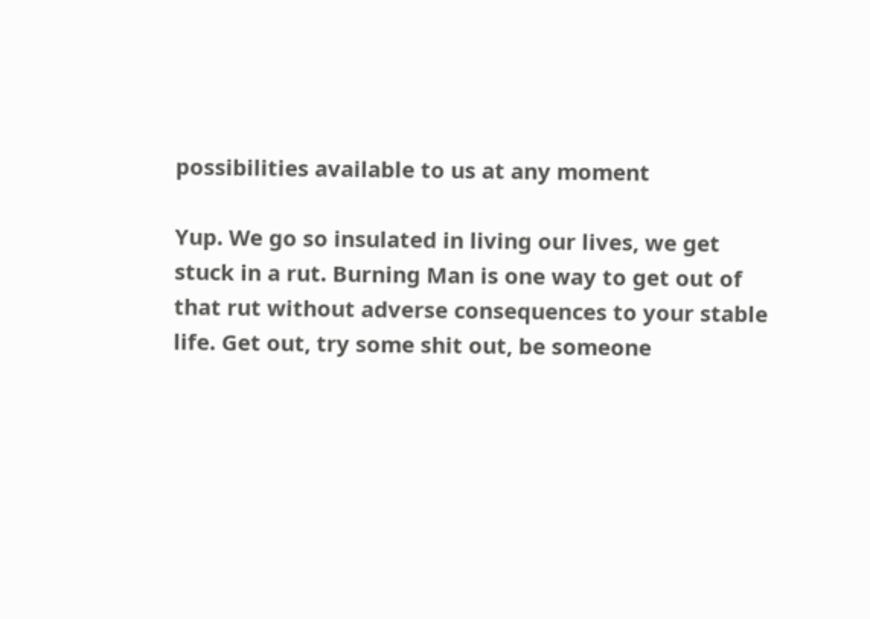possibilities available to us at any moment

Yup. We go so insulated in living our lives, we get stuck in a rut. Burning Man is one way to get out of that rut without adverse consequences to your stable life. Get out, try some shit out, be someone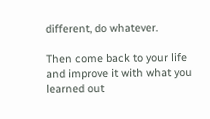different, do whatever.

Then come back to your life and improve it with what you learned out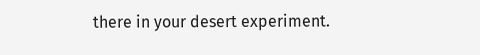there in your desert experiment.